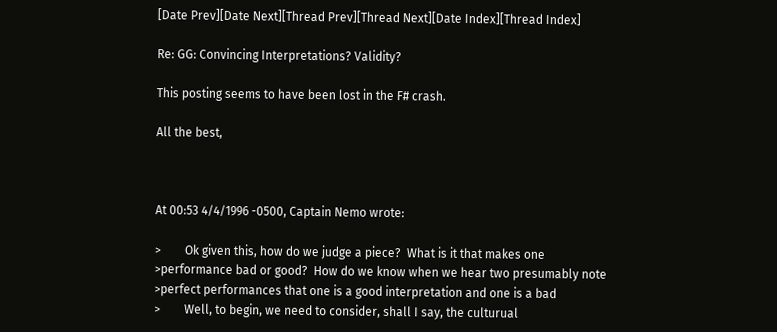[Date Prev][Date Next][Thread Prev][Thread Next][Date Index][Thread Index]

Re: GG: Convincing Interpretations? Validity?

This posting seems to have been lost in the F# crash.

All the best,



At 00:53 4/4/1996 -0500, Captain Nemo wrote:

>        Ok given this, how do we judge a piece?  What is it that makes one
>performance bad or good?  How do we know when we hear two presumably note
>perfect performances that one is a good interpretation and one is a bad
>        Well, to begin, we need to consider, shall I say, the culturual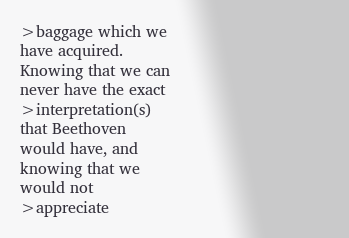>baggage which we have acquired.  Knowing that we can never have the exact
>interpretation(s) that Beethoven would have, and knowing that we would not
>appreciate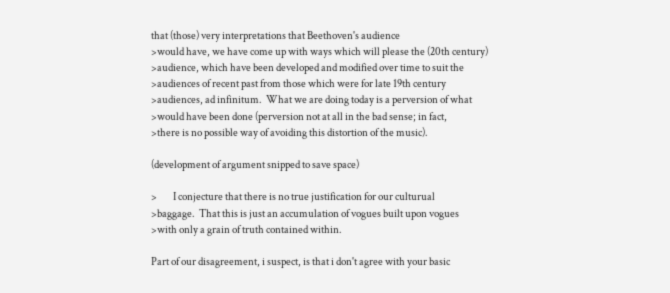that (those) very interpretations that Beethoven's audience
>would have, we have come up with ways which will please the (20th century)
>audience, which have been developed and modified over time to suit the
>audiences of recent past from those which were for late 19th century
>audiences, ad infinitum.  What we are doing today is a perversion of what
>would have been done (perversion not at all in the bad sense; in fact,
>there is no possible way of avoiding this distortion of the music).

(development of argument snipped to save space)

>        I conjecture that there is no true justification for our culturual
>baggage.  That this is just an accumulation of vogues built upon vogues
>with only a grain of truth contained within.

Part of our disagreement, i suspect, is that i don't agree with your basic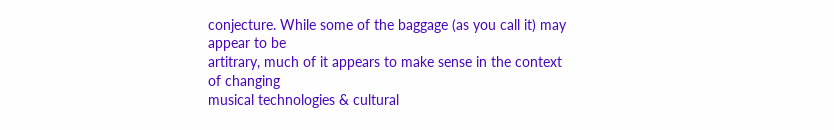conjecture. While some of the baggage (as you call it) may appear to be
artitrary, much of it appears to make sense in the context of changing
musical technologies & cultural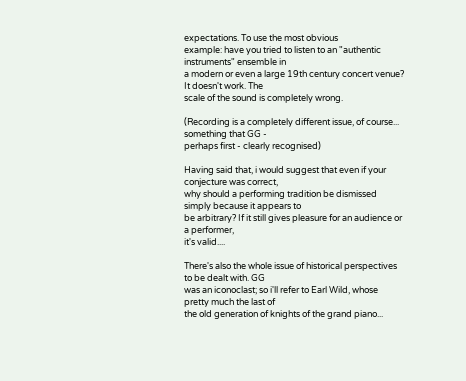expectations. To use the most obvious
example: have you tried to listen to an "authentic instruments" ensemble in
a modern or even a large 19th century concert venue? It doesn't work. The
scale of the sound is completely wrong.

(Recording is a completely different issue, of course... something that GG -
perhaps first - clearly recognised)

Having said that, i would suggest that even if your conjecture was correct,
why should a performing tradition be dismissed simply because it appears to
be arbitrary? If it still gives pleasure for an audience or a performer,
it's valid....

There's also the whole issue of historical perspectives to be dealt with. GG
was an iconoclast; so i'll refer to Earl Wild, whose pretty much the last of
the old generation of knights of the grand piano...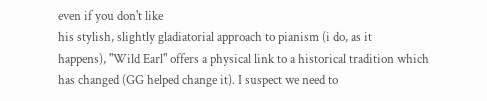even if you don't like
his stylish, slightly gladiatorial approach to pianism (i do, as it
happens), "Wild Earl" offers a physical link to a historical tradition which
has changed (GG helped change it). I suspect we need to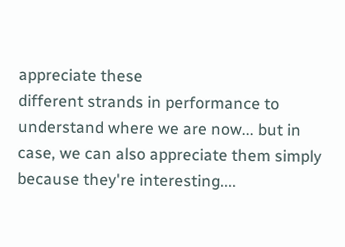appreciate these
different strands in performance to understand where we are now... but in
case, we can also appreciate them simply because they're interesting....